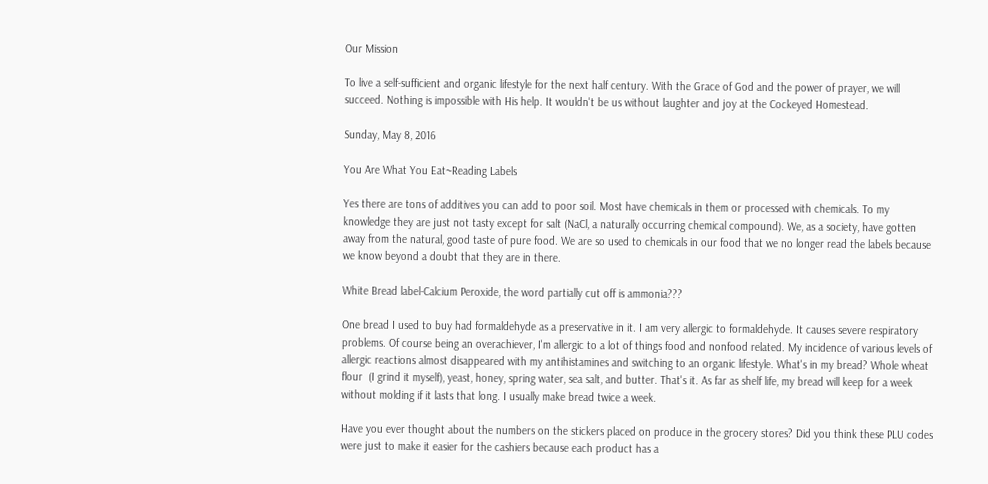Our Mission

To live a self-sufficient and organic lifestyle for the next half century. With the Grace of God and the power of prayer, we will succeed. Nothing is impossible with His help. It wouldn't be us without laughter and joy at the Cockeyed Homestead.

Sunday, May 8, 2016

You Are What You Eat~Reading Labels

Yes there are tons of additives you can add to poor soil. Most have chemicals in them or processed with chemicals. To my knowledge they are just not tasty except for salt (NaCl, a naturally occurring chemical compound). We, as a society, have gotten away from the natural, good taste of pure food. We are so used to chemicals in our food that we no longer read the labels because we know beyond a doubt that they are in there.

White Bread label-Calcium Peroxide, the word partially cut off is ammonia???

One bread I used to buy had formaldehyde as a preservative in it. I am very allergic to formaldehyde. It causes severe respiratory problems. Of course being an overachiever, I'm allergic to a lot of things food and nonfood related. My incidence of various levels of allergic reactions almost disappeared with my antihistamines and switching to an organic lifestyle. What's in my bread? Whole wheat flour  (I grind it myself), yeast, honey, spring water, sea salt, and butter. That's it. As far as shelf life, my bread will keep for a week without molding if it lasts that long. I usually make bread twice a week.

Have you ever thought about the numbers on the stickers placed on produce in the grocery stores? Did you think these PLU codes were just to make it easier for the cashiers because each product has a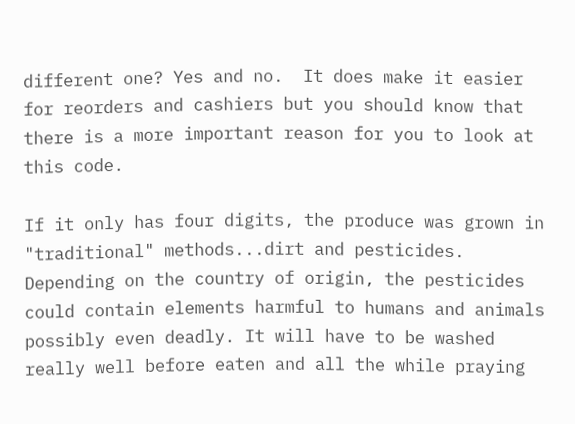different one? Yes and no.  It does make it easier for reorders and cashiers but you should know that there is a more important reason for you to look at this code.

If it only has four digits, the produce was grown in "traditional" methods...dirt and pesticides. Depending on the country of origin, the pesticides could contain elements harmful to humans and animals possibly even deadly. It will have to be washed really well before eaten and all the while praying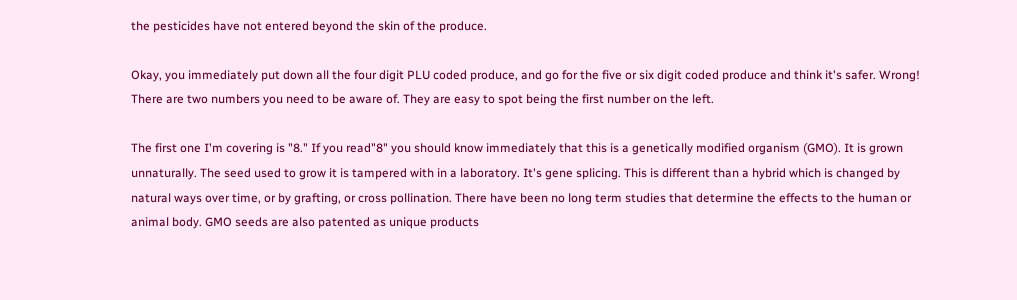the pesticides have not entered beyond the skin of the produce.

Okay, you immediately put down all the four digit PLU coded produce, and go for the five or six digit coded produce and think it's safer. Wrong!  There are two numbers you need to be aware of. They are easy to spot being the first number on the left.

The first one I'm covering is "8." If you read"8" you should know immediately that this is a genetically modified organism (GMO). It is grown unnaturally. The seed used to grow it is tampered with in a laboratory. It's gene splicing. This is different than a hybrid which is changed by natural ways over time, or by grafting, or cross pollination. There have been no long term studies that determine the effects to the human or animal body. GMO seeds are also patented as unique products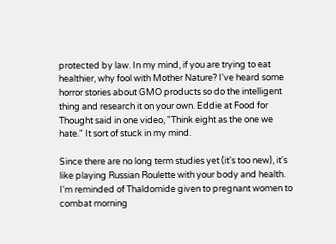protected by law. In my mind, if you are trying to eat healthier, why fool with Mother Nature? I've heard some horror stories about GMO products so do the intelligent thing and research it on your own. Eddie at Food for Thought said in one video, "Think eight as the one we hate." It sort of stuck in my mind.

Since there are no long term studies yet (it's too new), it's like playing Russian Roulette with your body and health. I'm reminded of Thaldomide given to pregnant women to combat morning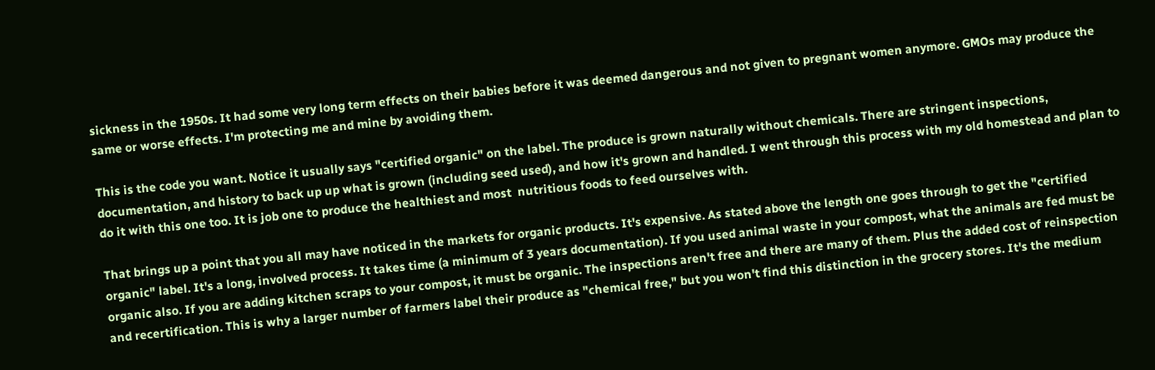sickness in the 1950s. It had some very long term effects on their babies before it was deemed dangerous and not given to pregnant women anymore. GMOs may produce the same or worse effects. I'm protecting me and mine by avoiding them.

This is the code you want. Notice it usually says "certified organic" on the label. The produce is grown naturally without chemicals. There are stringent inspections, documentation, and history to back up up what is grown (including seed used), and how it's grown and handled. I went through this process with my old homestead and plan to do it with this one too. It is job one to produce the healthiest and most  nutritious foods to feed ourselves with.

That brings up a point that you all may have noticed in the markets for organic products. It's expensive. As stated above the length one goes through to get the "certified organic" label. It's a long, involved process. It takes time (a minimum of 3 years documentation). If you used animal waste in your compost, what the animals are fed must be organic also. If you are adding kitchen scraps to your compost, it must be organic. The inspections aren't free and there are many of them. Plus the added cost of reinspection and recertification. This is why a larger number of farmers label their produce as "chemical free," but you won't find this distinction in the grocery stores. It's the medium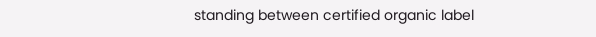standing between certified organic label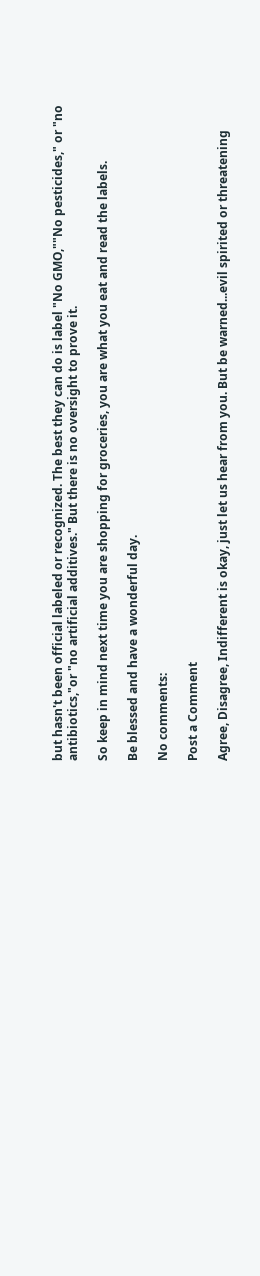but hasn't been official labeled or recognized. The best they can do is label "No GMO,""No pesticides," or "no antibiotics,"or "no artificial additives." But there is no oversight to prove it.

So keep in mind next time you are shopping for groceries, you are what you eat and read the labels.

Be blessed and have a wonderful day.

No comments:

Post a Comment

Agree, Disagree, Indifferent is okay, just let us hear from you. But be warned...evil spirited or threatening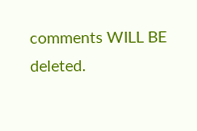comments WILL BE deleted.